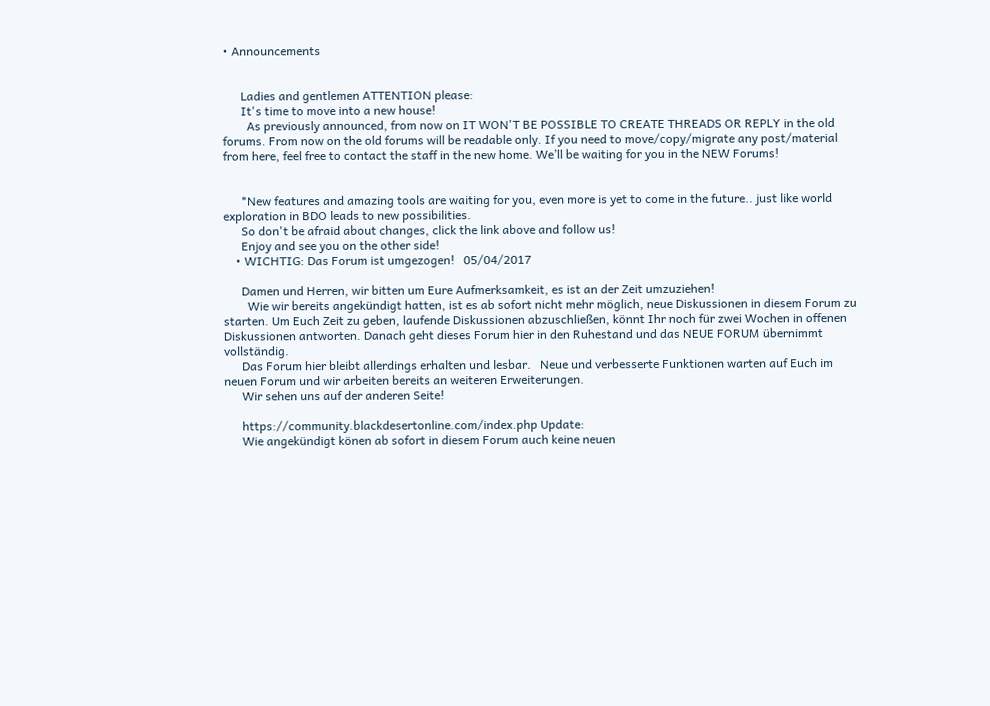• Announcements


      Ladies and gentlemen ATTENTION please:
      It's time to move into a new house!
        As previously announced, from now on IT WON'T BE POSSIBLE TO CREATE THREADS OR REPLY in the old forums. From now on the old forums will be readable only. If you need to move/copy/migrate any post/material from here, feel free to contact the staff in the new home. We’ll be waiting for you in the NEW Forums!


      *New features and amazing tools are waiting for you, even more is yet to come in the future.. just like world exploration in BDO leads to new possibilities.
      So don't be afraid about changes, click the link above and follow us!
      Enjoy and see you on the other side!
    • WICHTIG: Das Forum ist umgezogen!   05/04/2017

      Damen und Herren, wir bitten um Eure Aufmerksamkeit, es ist an der Zeit umzuziehen!
        Wie wir bereits angekündigt hatten, ist es ab sofort nicht mehr möglich, neue Diskussionen in diesem Forum zu starten. Um Euch Zeit zu geben, laufende Diskussionen abzuschließen, könnt Ihr noch für zwei Wochen in offenen Diskussionen antworten. Danach geht dieses Forum hier in den Ruhestand und das NEUE FORUM übernimmt vollständig.
      Das Forum hier bleibt allerdings erhalten und lesbar.   Neue und verbesserte Funktionen warten auf Euch im neuen Forum und wir arbeiten bereits an weiteren Erweiterungen.
      Wir sehen uns auf der anderen Seite!

      https://community.blackdesertonline.com/index.php Update:
      Wie angekündigt könen ab sofort in diesem Forum auch keine neuen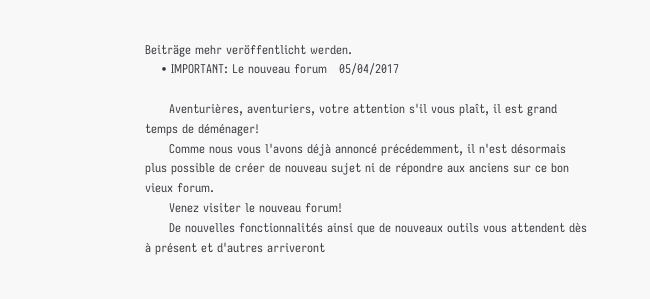Beiträge mehr veröffentlicht werden.
    • IMPORTANT: Le nouveau forum   05/04/2017

      Aventurières, aventuriers, votre attention s'il vous plaît, il est grand temps de déménager!
      Comme nous vous l'avons déjà annoncé précédemment, il n'est désormais plus possible de créer de nouveau sujet ni de répondre aux anciens sur ce bon vieux forum.
      Venez visiter le nouveau forum!
      De nouvelles fonctionnalités ainsi que de nouveaux outils vous attendent dès à présent et d'autres arriveront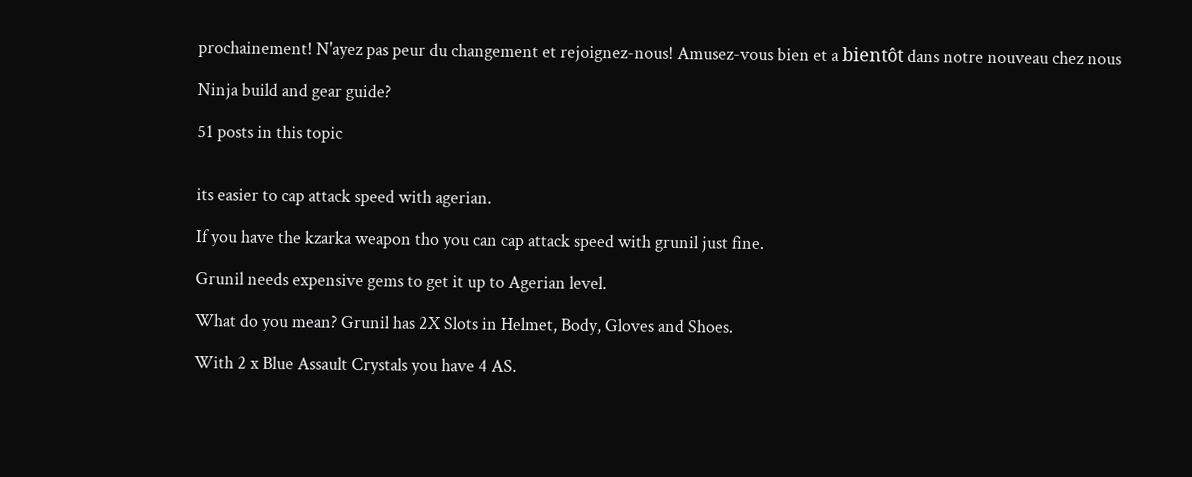prochainement! N'ayez pas peur du changement et rejoignez-nous! Amusez-vous bien et a bientôt dans notre nouveau chez nous

Ninja build and gear guide?

51 posts in this topic


its easier to cap attack speed with agerian.

If you have the kzarka weapon tho you can cap attack speed with grunil just fine.

Grunil needs expensive gems to get it up to Agerian level.

What do you mean? Grunil has 2X Slots in Helmet, Body, Gloves and Shoes.

With 2 x Blue Assault Crystals you have 4 AS.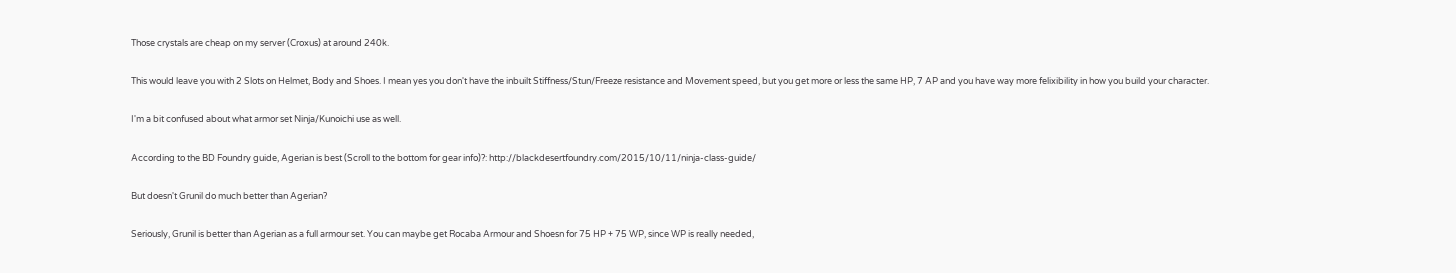Those crystals are cheap on my server (Croxus) at around 240k.

This would leave you with 2 Slots on Helmet, Body and Shoes. I mean yes you don't have the inbuilt Stiffness/Stun/Freeze resistance and Movement speed, but you get more or less the same HP, 7 AP and you have way more felixibility in how you build your character.

I'm a bit confused about what armor set Ninja/Kunoichi use as well.

According to the BD Foundry guide, Agerian is best (Scroll to the bottom for gear info)?: http://blackdesertfoundry.com/2015/10/11/ninja-class-guide/

But doesn't Grunil do much better than Agerian?

Seriously, Grunil is better than Agerian as a full armour set. You can maybe get Rocaba Armour and Shoesn for 75 HP + 75 WP, since WP is really needed,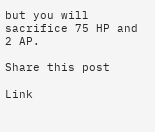but you will sacrifice 75 HP and 2 AP.

Share this post

Link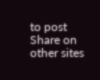to post
Share on other sites